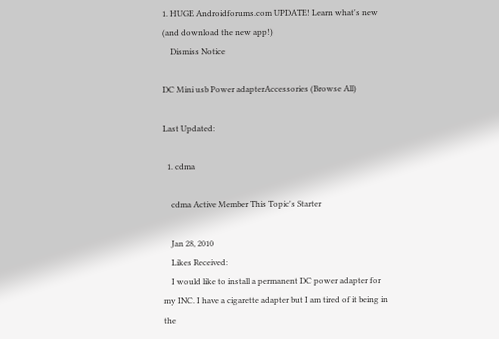1. HUGE Androidforums.com UPDATE! Learn what's new (and download the new app!)
    Dismiss Notice

DC Mini usb Power adapterAccessories (Browse All)

Last Updated:

  1. cdma

    cdma Active Member This Topic's Starter

    Jan 28, 2010
    Likes Received:
    I would like to install a permanent DC power adapter for my INC. I have a cigarette adapter but I am tired of it being in the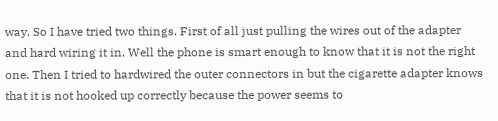way. So I have tried two things. First of all just pulling the wires out of the adapter and hard wiring it in. Well the phone is smart enough to know that it is not the right one. Then I tried to hardwired the outer connectors in but the cigarette adapter knows that it is not hooked up correctly because the power seems to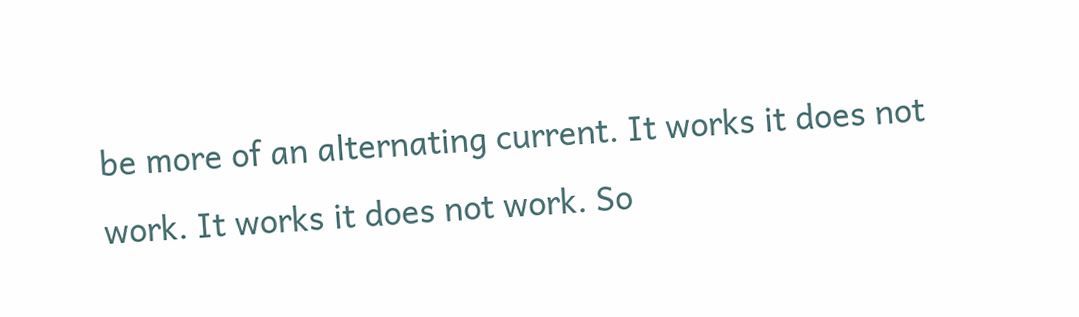be more of an alternating current. It works it does not work. It works it does not work. So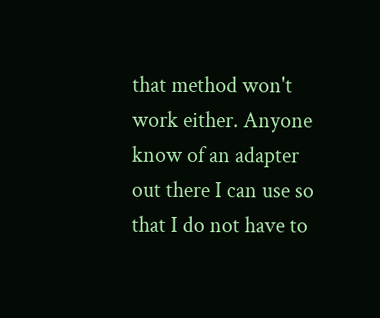that method won't work either. Anyone know of an adapter out there I can use so that I do not have to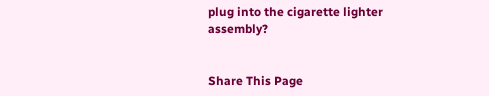plug into the cigarette lighter assembly?


Share This Page